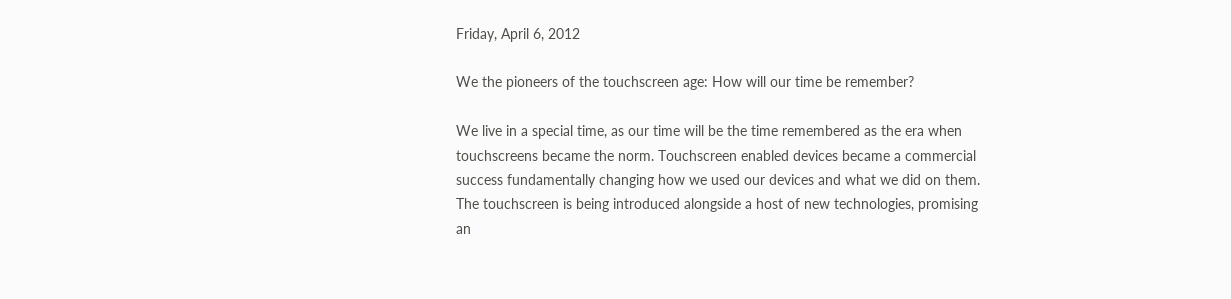Friday, April 6, 2012

We the pioneers of the touchscreen age: How will our time be remember?

We live in a special time, as our time will be the time remembered as the era when touchscreens became the norm. Touchscreen enabled devices became a commercial success fundamentally changing how we used our devices and what we did on them. The touchscreen is being introduced alongside a host of new technologies, promising an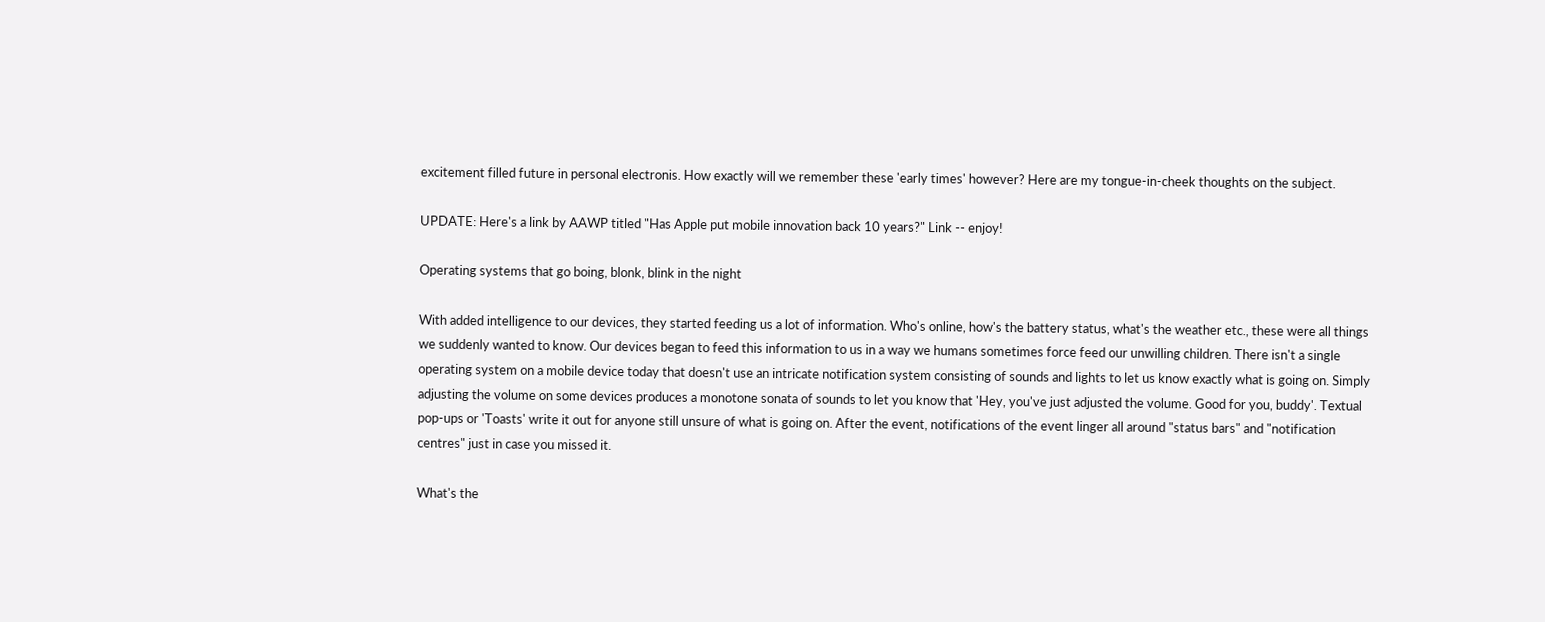excitement filled future in personal electronis. How exactly will we remember these 'early times' however? Here are my tongue-in-cheek thoughts on the subject.

UPDATE: Here's a link by AAWP titled "Has Apple put mobile innovation back 10 years?" Link -- enjoy!

Operating systems that go boing, blonk, blink in the night

With added intelligence to our devices, they started feeding us a lot of information. Who's online, how's the battery status, what's the weather etc., these were all things we suddenly wanted to know. Our devices began to feed this information to us in a way we humans sometimes force feed our unwilling children. There isn't a single operating system on a mobile device today that doesn't use an intricate notification system consisting of sounds and lights to let us know exactly what is going on. Simply adjusting the volume on some devices produces a monotone sonata of sounds to let you know that 'Hey, you've just adjusted the volume. Good for you, buddy'. Textual pop-ups or 'Toasts' write it out for anyone still unsure of what is going on. After the event, notifications of the event linger all around "status bars" and "notification centres" just in case you missed it.

What's the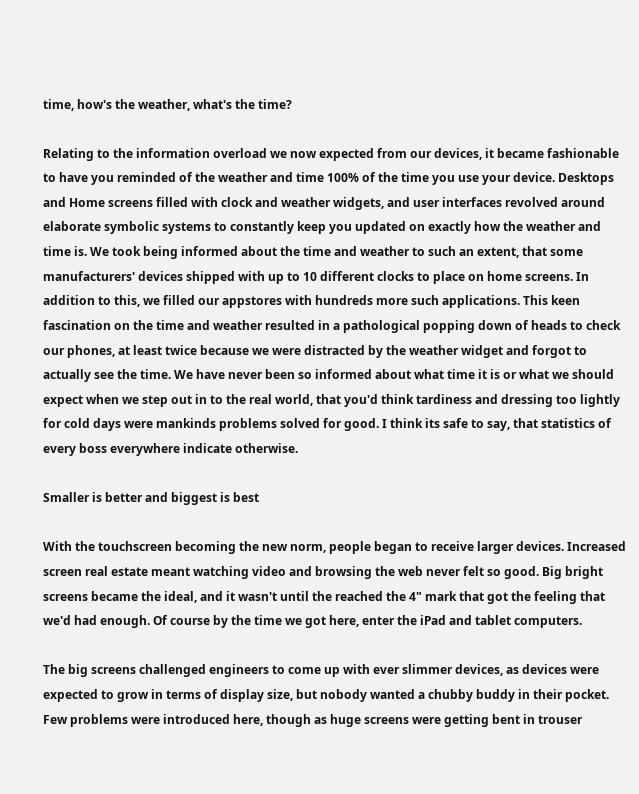time, how's the weather, what's the time?

Relating to the information overload we now expected from our devices, it became fashionable to have you reminded of the weather and time 100% of the time you use your device. Desktops and Home screens filled with clock and weather widgets, and user interfaces revolved around elaborate symbolic systems to constantly keep you updated on exactly how the weather and time is. We took being informed about the time and weather to such an extent, that some manufacturers' devices shipped with up to 10 different clocks to place on home screens. In addition to this, we filled our appstores with hundreds more such applications. This keen fascination on the time and weather resulted in a pathological popping down of heads to check our phones, at least twice because we were distracted by the weather widget and forgot to actually see the time. We have never been so informed about what time it is or what we should expect when we step out in to the real world, that you'd think tardiness and dressing too lightly for cold days were mankinds problems solved for good. I think its safe to say, that statistics of every boss everywhere indicate otherwise.

Smaller is better and biggest is best

With the touchscreen becoming the new norm, people began to receive larger devices. Increased screen real estate meant watching video and browsing the web never felt so good. Big bright screens became the ideal, and it wasn't until the reached the 4" mark that got the feeling that we'd had enough. Of course by the time we got here, enter the iPad and tablet computers.

The big screens challenged engineers to come up with ever slimmer devices, as devices were expected to grow in terms of display size, but nobody wanted a chubby buddy in their pocket. Few problems were introduced here, though as huge screens were getting bent in trouser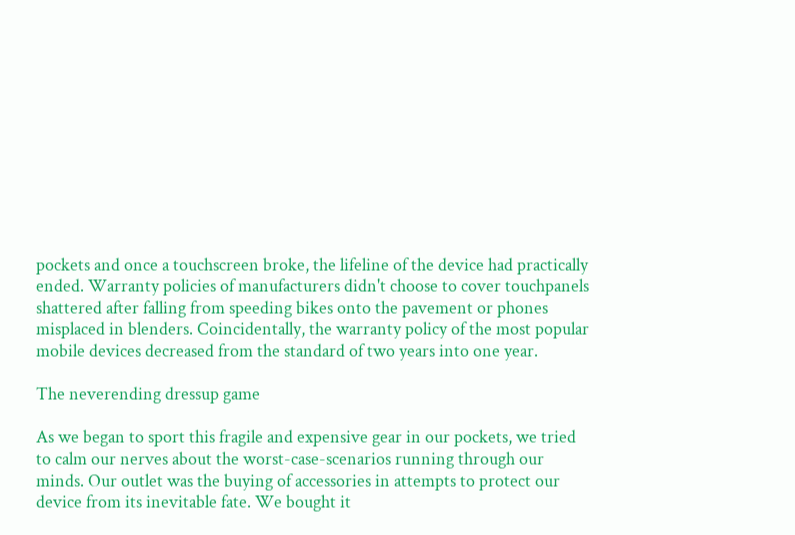pockets and once a touchscreen broke, the lifeline of the device had practically ended. Warranty policies of manufacturers didn't choose to cover touchpanels shattered after falling from speeding bikes onto the pavement or phones misplaced in blenders. Coincidentally, the warranty policy of the most popular mobile devices decreased from the standard of two years into one year.

The neverending dressup game

As we began to sport this fragile and expensive gear in our pockets, we tried to calm our nerves about the worst-case-scenarios running through our minds. Our outlet was the buying of accessories in attempts to protect our device from its inevitable fate. We bought it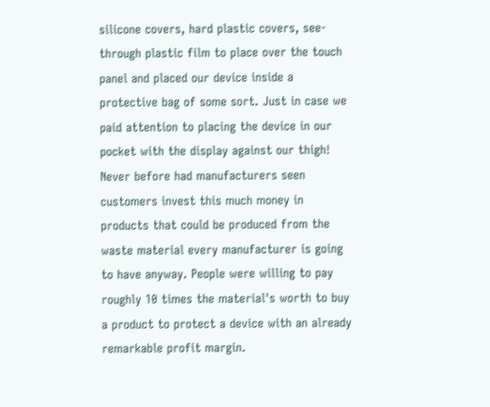silicone covers, hard plastic covers, see-through plastic film to place over the touch panel and placed our device inside a protective bag of some sort. Just in case we paid attention to placing the device in our pocket with the display against our thigh! Never before had manufacturers seen customers invest this much money in products that could be produced from the waste material every manufacturer is going to have anyway. People were willing to pay roughly 10 times the material's worth to buy a product to protect a device with an already remarkable profit margin.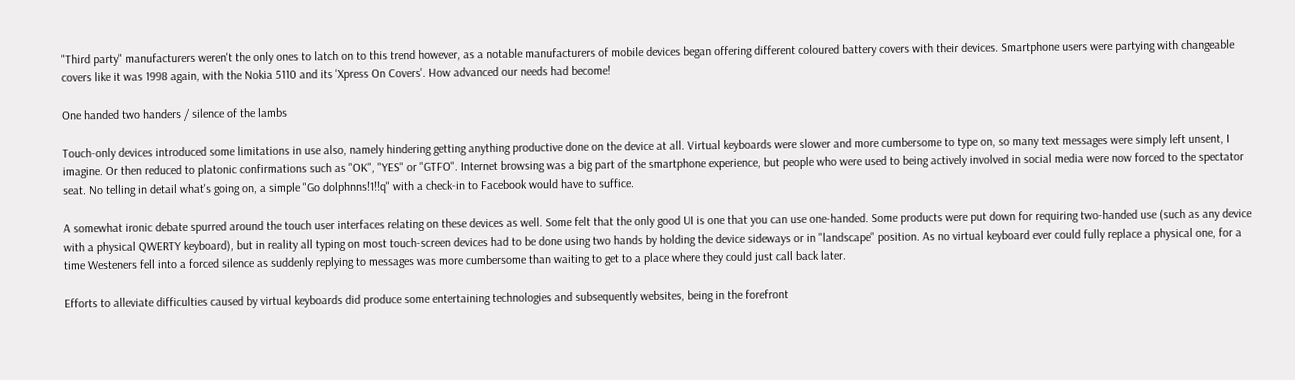"Third party" manufacturers weren't the only ones to latch on to this trend however, as a notable manufacturers of mobile devices began offering different coloured battery covers with their devices. Smartphone users were partying with changeable covers like it was 1998 again, with the Nokia 5110 and its 'Xpress On Covers'. How advanced our needs had become!

One handed two handers / silence of the lambs

Touch-only devices introduced some limitations in use also, namely hindering getting anything productive done on the device at all. Virtual keyboards were slower and more cumbersome to type on, so many text messages were simply left unsent, I imagine. Or then reduced to platonic confirmations such as "OK", "YES" or "GTFO". Internet browsing was a big part of the smartphone experience, but people who were used to being actively involved in social media were now forced to the spectator seat. No telling in detail what's going on, a simple "Go dolphnns!1!!q" with a check-in to Facebook would have to suffice.

A somewhat ironic debate spurred around the touch user interfaces relating on these devices as well. Some felt that the only good UI is one that you can use one-handed. Some products were put down for requiring two-handed use (such as any device with a physical QWERTY keyboard), but in reality all typing on most touch-screen devices had to be done using two hands by holding the device sideways or in "landscape" position. As no virtual keyboard ever could fully replace a physical one, for a time Westeners fell into a forced silence as suddenly replying to messages was more cumbersome than waiting to get to a place where they could just call back later.

Efforts to alleviate difficulties caused by virtual keyboards did produce some entertaining technologies and subsequently websites, being in the forefront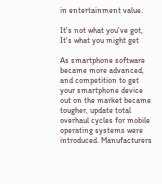in entertainment value.

It's not what you've got, It's what you might get

As smartphone software became more advanced, and competition to get your smartphone device out on the market became tougher, update total overhaul cycles for mobile operating systems were introduced. Manufacturers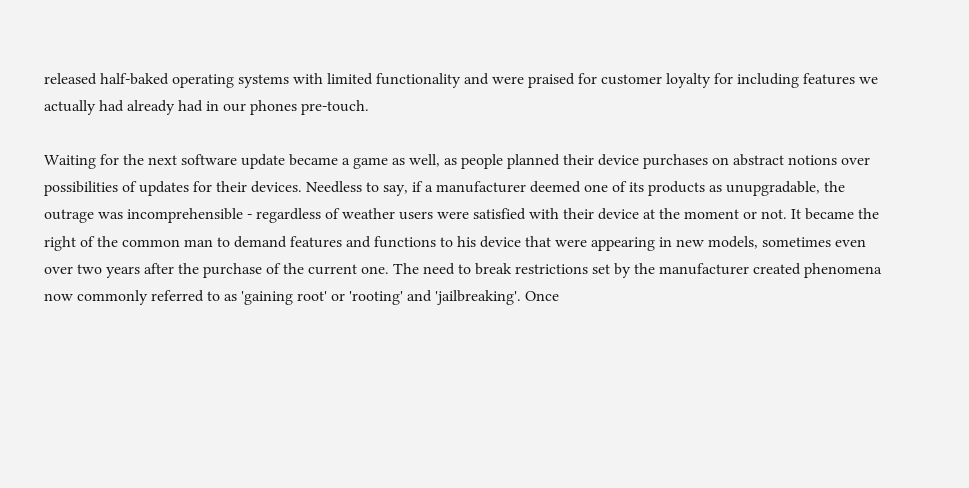released half-baked operating systems with limited functionality and were praised for customer loyalty for including features we actually had already had in our phones pre-touch.

Waiting for the next software update became a game as well, as people planned their device purchases on abstract notions over possibilities of updates for their devices. Needless to say, if a manufacturer deemed one of its products as unupgradable, the outrage was incomprehensible - regardless of weather users were satisfied with their device at the moment or not. It became the right of the common man to demand features and functions to his device that were appearing in new models, sometimes even over two years after the purchase of the current one. The need to break restrictions set by the manufacturer created phenomena now commonly referred to as 'gaining root' or 'rooting' and 'jailbreaking'. Once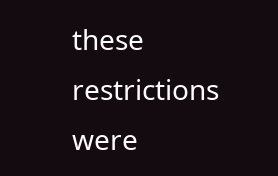these restrictions were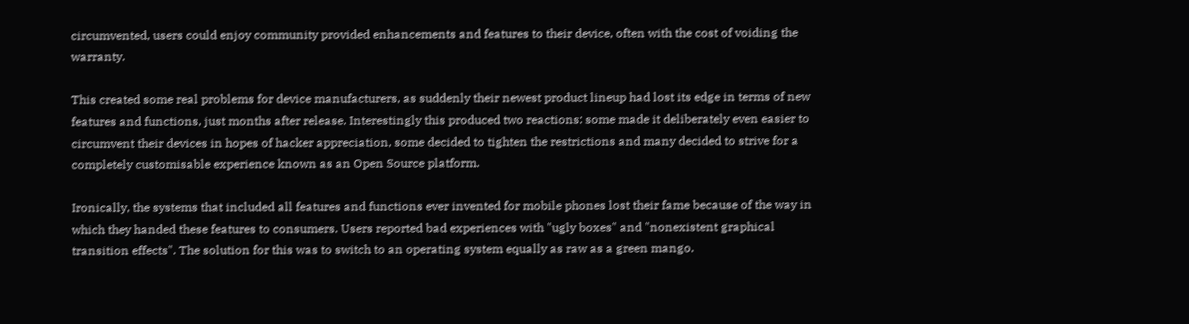circumvented, users could enjoy community provided enhancements and features to their device, often with the cost of voiding the warranty.

This created some real problems for device manufacturers, as suddenly their newest product lineup had lost its edge in terms of new features and functions, just months after release. Interestingly this produced two reactions: some made it deliberately even easier to circumvent their devices in hopes of hacker appreciation, some decided to tighten the restrictions and many decided to strive for a completely customisable experience known as an Open Source platform.

Ironically, the systems that included all features and functions ever invented for mobile phones lost their fame because of the way in which they handed these features to consumers. Users reported bad experiences with "ugly boxes" and "nonexistent graphical transition effects". The solution for this was to switch to an operating system equally as raw as a green mango.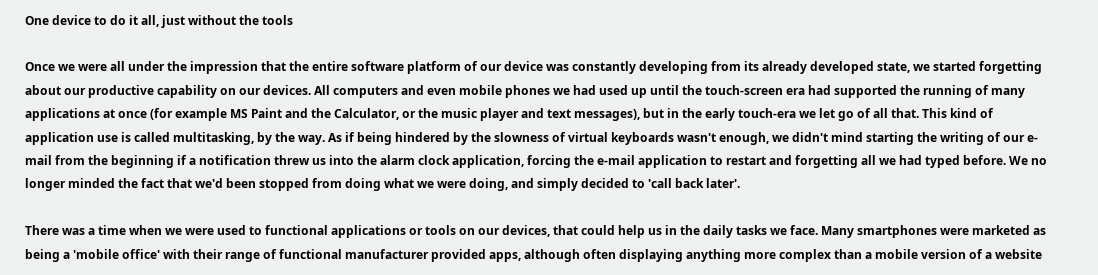One device to do it all, just without the tools

Once we were all under the impression that the entire software platform of our device was constantly developing from its already developed state, we started forgetting about our productive capability on our devices. All computers and even mobile phones we had used up until the touch-screen era had supported the running of many applications at once (for example MS Paint and the Calculator, or the music player and text messages), but in the early touch-era we let go of all that. This kind of application use is called multitasking, by the way. As if being hindered by the slowness of virtual keyboards wasn't enough, we didn't mind starting the writing of our e-mail from the beginning if a notification threw us into the alarm clock application, forcing the e-mail application to restart and forgetting all we had typed before. We no longer minded the fact that we'd been stopped from doing what we were doing, and simply decided to 'call back later'.

There was a time when we were used to functional applications or tools on our devices, that could help us in the daily tasks we face. Many smartphones were marketed as being a 'mobile office' with their range of functional manufacturer provided apps, although often displaying anything more complex than a mobile version of a website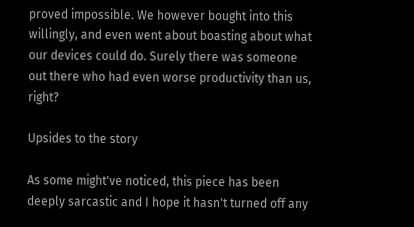proved impossible. We however bought into this willingly, and even went about boasting about what our devices could do. Surely there was someone out there who had even worse productivity than us, right?

Upsides to the story

As some might've noticed, this piece has been deeply sarcastic and I hope it hasn't turned off any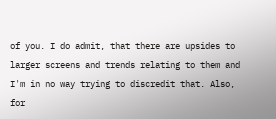of you. I do admit, that there are upsides to larger screens and trends relating to them and I'm in no way trying to discredit that. Also, for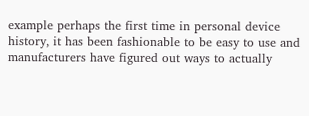example perhaps the first time in personal device history, it has been fashionable to be easy to use and manufacturers have figured out ways to actually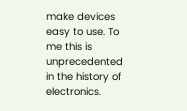make devices easy to use. To me this is unprecedented in the history of electronics.